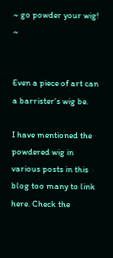~ go powder your wig! ~


Even a piece of art can a barrister’s wig be.

I have mentioned the powdered wig in various posts in this blog too many to link here. Check the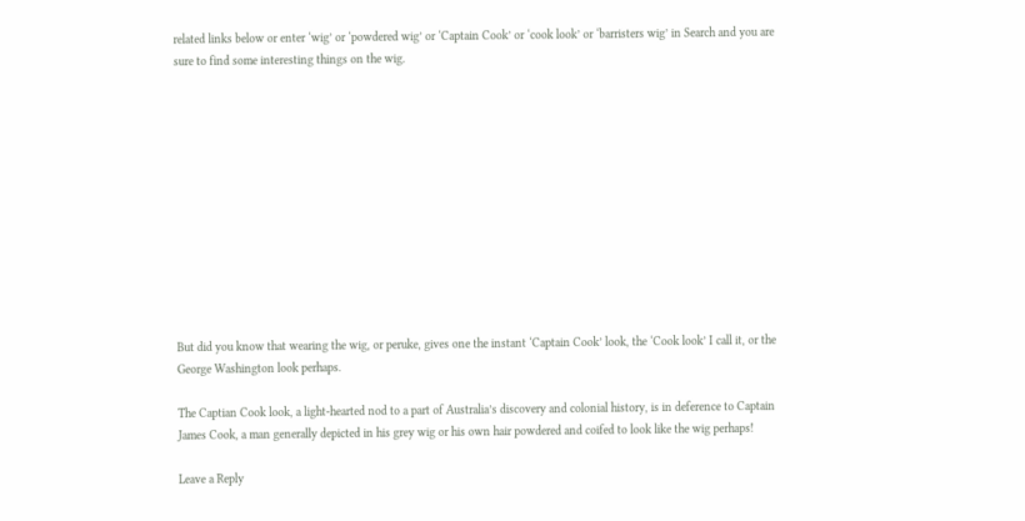related links below or enter ‘wig’ or ‘powdered wig’ or ‘Captain Cook’ or ‘cook look’ or ‘barristers wig’ in Search and you are sure to find some interesting things on the wig.












But did you know that wearing the wig, or peruke, gives one the instant ‘Captain Cook’ look, the ‘Cook look’ I call it, or the George Washington look perhaps.

The Captian Cook look, a light-hearted nod to a part of Australia’s discovery and colonial history, is in deference to Captain James Cook, a man generally depicted in his grey wig or his own hair powdered and coifed to look like the wig perhaps!

Leave a Reply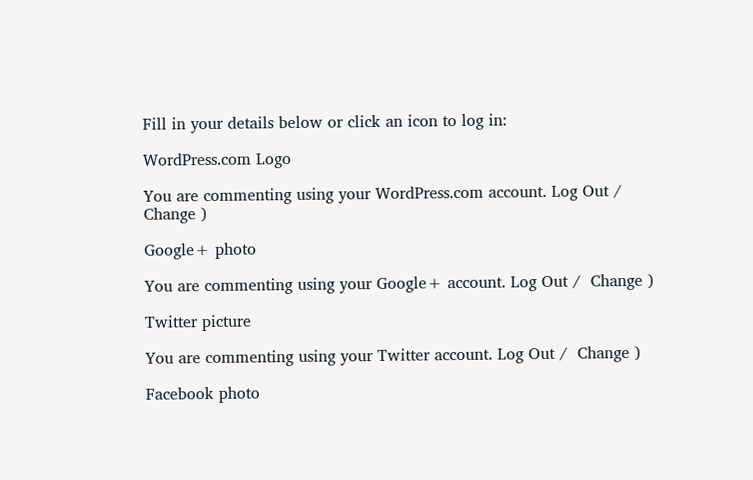Fill in your details below or click an icon to log in:

WordPress.com Logo

You are commenting using your WordPress.com account. Log Out /  Change )

Google+ photo

You are commenting using your Google+ account. Log Out /  Change )

Twitter picture

You are commenting using your Twitter account. Log Out /  Change )

Facebook photo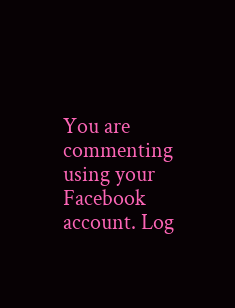You are commenting using your Facebook account. Log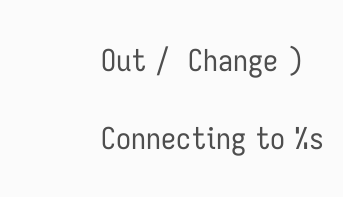Out /  Change )

Connecting to %s